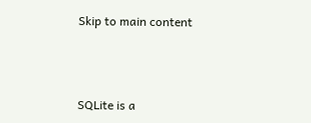Skip to main content



SQLite is a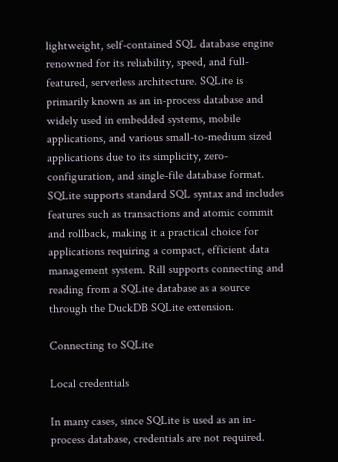lightweight, self-contained SQL database engine renowned for its reliability, speed, and full-featured, serverless architecture. SQLite is primarily known as an in-process database and widely used in embedded systems, mobile applications, and various small-to-medium sized applications due to its simplicity, zero-configuration, and single-file database format. SQLite supports standard SQL syntax and includes features such as transactions and atomic commit and rollback, making it a practical choice for applications requiring a compact, efficient data management system. Rill supports connecting and reading from a SQLite database as a source through the DuckDB SQLite extension.

Connecting to SQLite

Local credentials

In many cases, since SQLite is used as an in-process database, credentials are not required.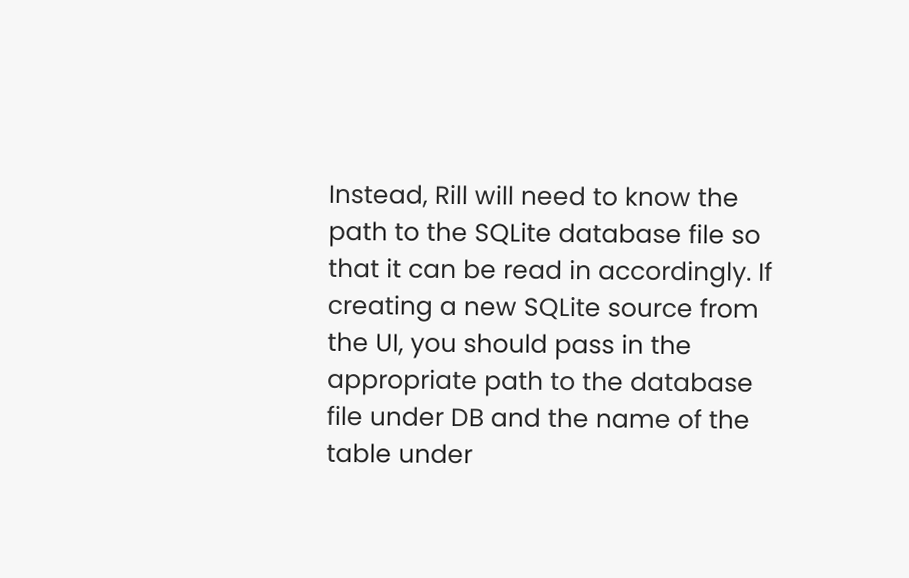Instead, Rill will need to know the path to the SQLite database file so that it can be read in accordingly. If creating a new SQLite source from the UI, you should pass in the appropriate path to the database file under DB and the name of the table under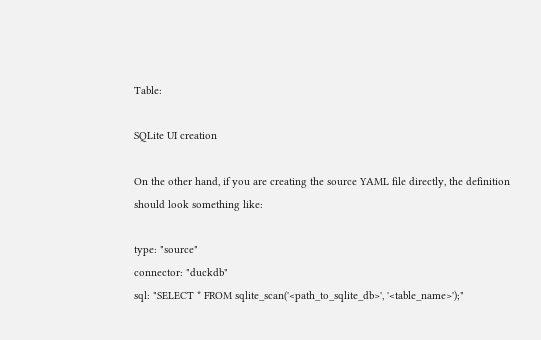Table:

SQLite UI creation

On the other hand, if you are creating the source YAML file directly, the definition should look something like:

type: "source"
connector: "duckdb"
sql: "SELECT * FROM sqlite_scan('<path_to_sqlite_db>', '<table_name>');"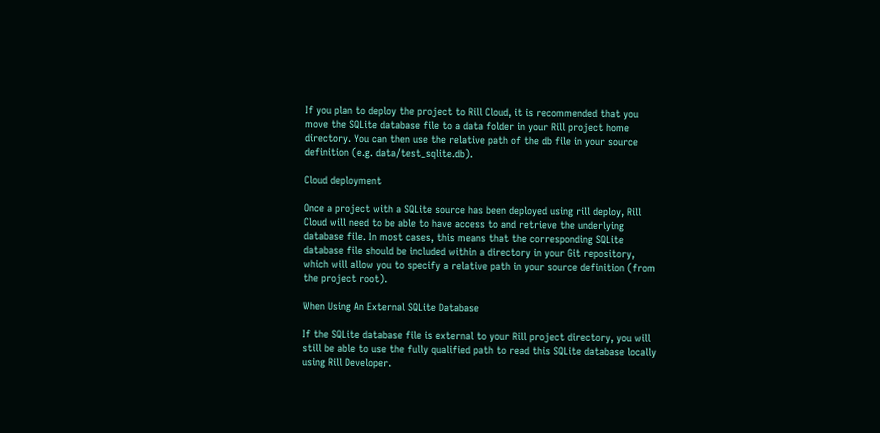If you plan to deploy the project to Rill Cloud, it is recommended that you move the SQLite database file to a data folder in your Rill project home directory. You can then use the relative path of the db file in your source definition (e.g. data/test_sqlite.db).

Cloud deployment

Once a project with a SQLite source has been deployed using rill deploy, Rill Cloud will need to be able to have access to and retrieve the underlying database file. In most cases, this means that the corresponding SQLite database file should be included within a directory in your Git repository, which will allow you to specify a relative path in your source definition (from the project root).

When Using An External SQLite Database

If the SQLite database file is external to your Rill project directory, you will still be able to use the fully qualified path to read this SQLite database locally using Rill Developer.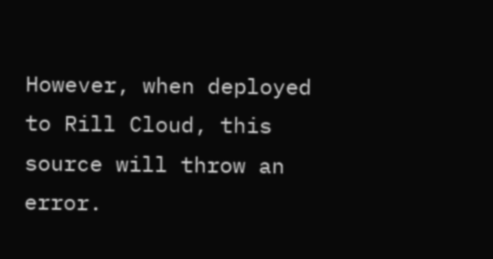However, when deployed to Rill Cloud, this source will throw an error.